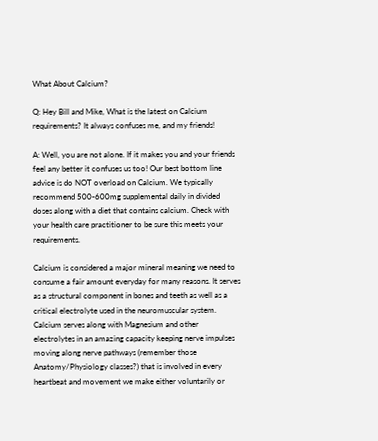What About Calcium?

Q: Hey Bill and Mike, What is the latest on Calcium requirements? It always confuses me, and my friends!

A: Well, you are not alone. If it makes you and your friends feel any better it confuses us too! Our best bottom line advice is do NOT overload on Calcium. We typically recommend 500-600mg supplemental daily in divided doses along with a diet that contains calcium. Check with your health care practitioner to be sure this meets your requirements.

Calcium is considered a major mineral meaning we need to consume a fair amount everyday for many reasons. It serves as a structural component in bones and teeth as well as a critical electrolyte used in the neuromuscular system. Calcium serves along with Magnesium and other electrolytes in an amazing capacity keeping nerve impulses moving along nerve pathways (remember those Anatomy/Physiology classes?) that is involved in every heartbeat and movement we make either voluntarily or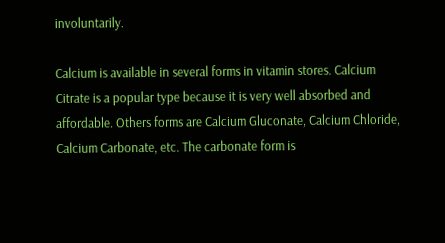involuntarily.

Calcium is available in several forms in vitamin stores. Calcium Citrate is a popular type because it is very well absorbed and affordable. Others forms are Calcium Gluconate, Calcium Chloride, Calcium Carbonate, etc. The carbonate form is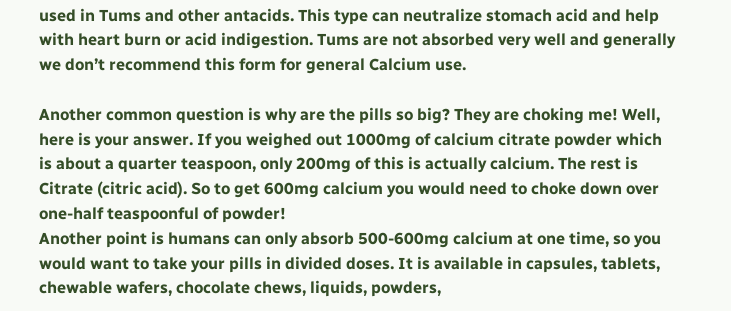used in Tums and other antacids. This type can neutralize stomach acid and help with heart burn or acid indigestion. Tums are not absorbed very well and generally we don’t recommend this form for general Calcium use.

Another common question is why are the pills so big? They are choking me! Well, here is your answer. If you weighed out 1000mg of calcium citrate powder which is about a quarter teaspoon, only 200mg of this is actually calcium. The rest is Citrate (citric acid). So to get 600mg calcium you would need to choke down over one-half teaspoonful of powder!
Another point is humans can only absorb 500-600mg calcium at one time, so you would want to take your pills in divided doses. It is available in capsules, tablets, chewable wafers, chocolate chews, liquids, powders,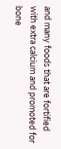and many foods that are fortified with extra calcium and promoted for bone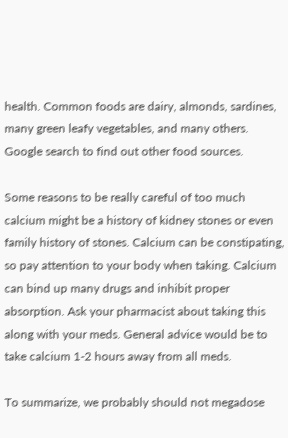health. Common foods are dairy, almonds, sardines, many green leafy vegetables, and many others. Google search to find out other food sources.

Some reasons to be really careful of too much calcium might be a history of kidney stones or even family history of stones. Calcium can be constipating, so pay attention to your body when taking. Calcium can bind up many drugs and inhibit proper absorption. Ask your pharmacist about taking this along with your meds. General advice would be to take calcium 1-2 hours away from all meds.

To summarize, we probably should not megadose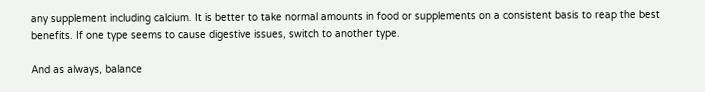any supplement including calcium. It is better to take normal amounts in food or supplements on a consistent basis to reap the best benefits. If one type seems to cause digestive issues, switch to another type.

And as always, balance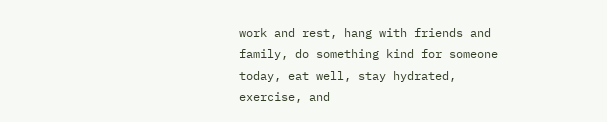work and rest, hang with friends and family, do something kind for someone today, eat well, stay hydrated, exercise, and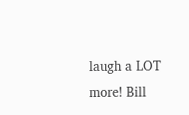laugh a LOT more! Bill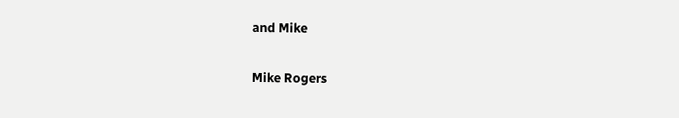and Mike

Mike Rogers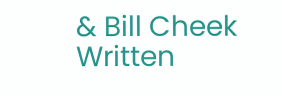& Bill Cheek
Written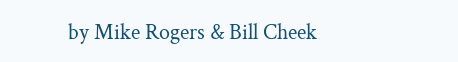by Mike Rogers & Bill Cheek